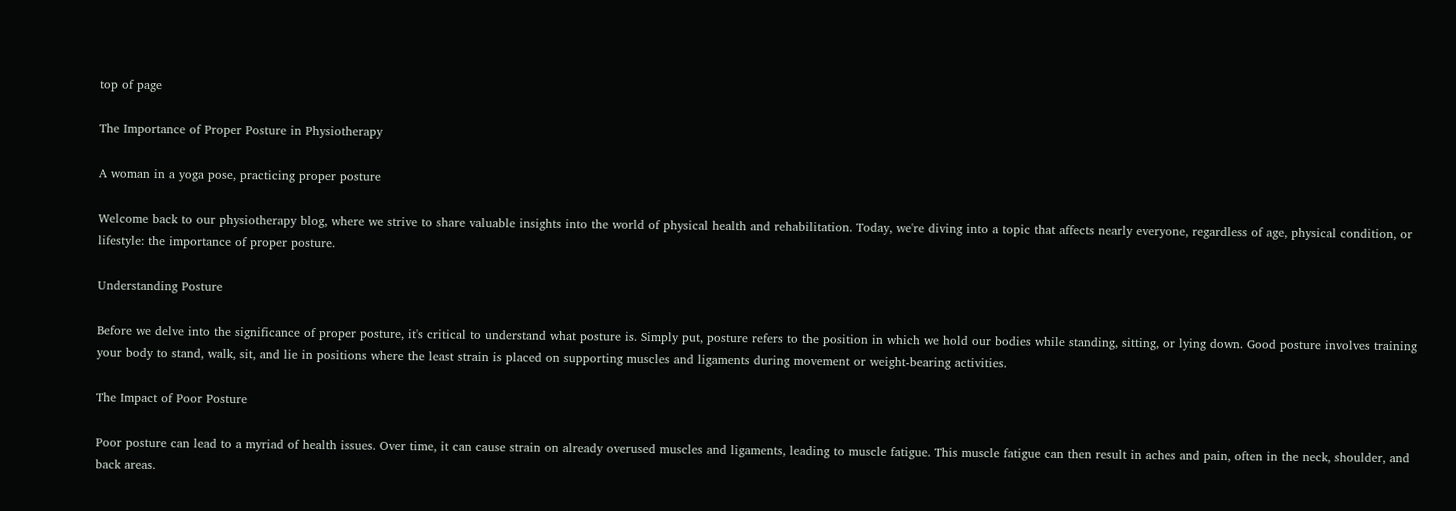top of page

The Importance of Proper Posture in Physiotherapy

A woman in a yoga pose, practicing proper posture

Welcome back to our physiotherapy blog, where we strive to share valuable insights into the world of physical health and rehabilitation. Today, we're diving into a topic that affects nearly everyone, regardless of age, physical condition, or lifestyle: the importance of proper posture.

Understanding Posture

Before we delve into the significance of proper posture, it's critical to understand what posture is. Simply put, posture refers to the position in which we hold our bodies while standing, sitting, or lying down. Good posture involves training your body to stand, walk, sit, and lie in positions where the least strain is placed on supporting muscles and ligaments during movement or weight-bearing activities.

The Impact of Poor Posture

Poor posture can lead to a myriad of health issues. Over time, it can cause strain on already overused muscles and ligaments, leading to muscle fatigue. This muscle fatigue can then result in aches and pain, often in the neck, shoulder, and back areas.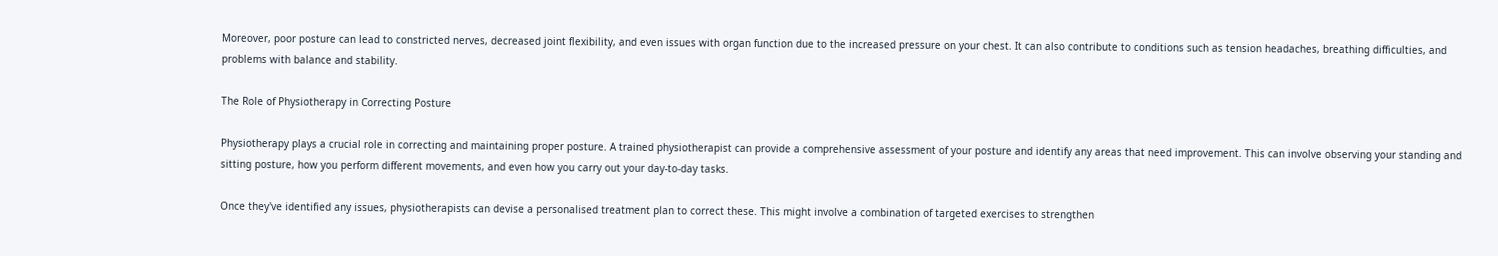Moreover, poor posture can lead to constricted nerves, decreased joint flexibility, and even issues with organ function due to the increased pressure on your chest. It can also contribute to conditions such as tension headaches, breathing difficulties, and problems with balance and stability.

The Role of Physiotherapy in Correcting Posture

Physiotherapy plays a crucial role in correcting and maintaining proper posture. A trained physiotherapist can provide a comprehensive assessment of your posture and identify any areas that need improvement. This can involve observing your standing and sitting posture, how you perform different movements, and even how you carry out your day-to-day tasks.

Once they've identified any issues, physiotherapists can devise a personalised treatment plan to correct these. This might involve a combination of targeted exercises to strengthen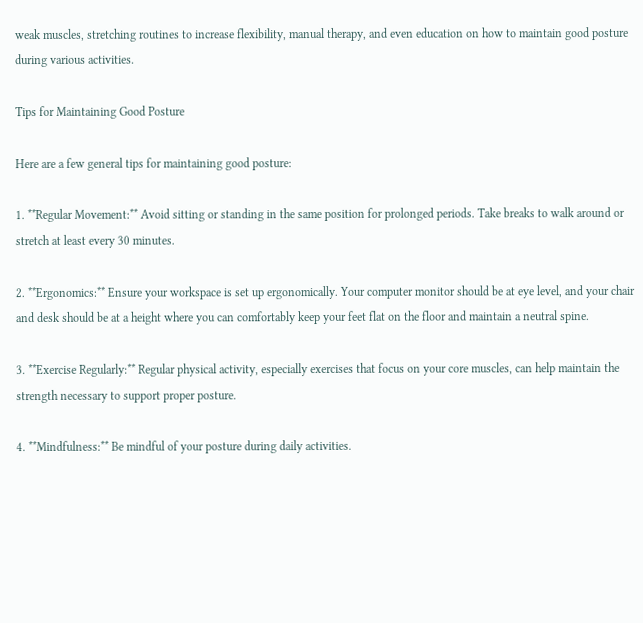weak muscles, stretching routines to increase flexibility, manual therapy, and even education on how to maintain good posture during various activities.

Tips for Maintaining Good Posture

Here are a few general tips for maintaining good posture:

1. **Regular Movement:** Avoid sitting or standing in the same position for prolonged periods. Take breaks to walk around or stretch at least every 30 minutes.

2. **Ergonomics:** Ensure your workspace is set up ergonomically. Your computer monitor should be at eye level, and your chair and desk should be at a height where you can comfortably keep your feet flat on the floor and maintain a neutral spine.

3. **Exercise Regularly:** Regular physical activity, especially exercises that focus on your core muscles, can help maintain the strength necessary to support proper posture.

4. **Mindfulness:** Be mindful of your posture during daily activities.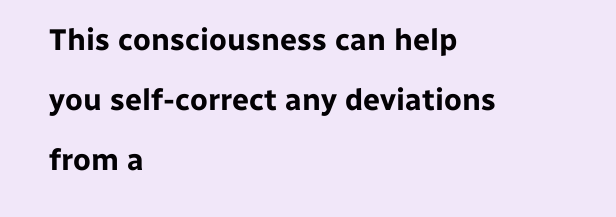This consciousness can help you self-correct any deviations from a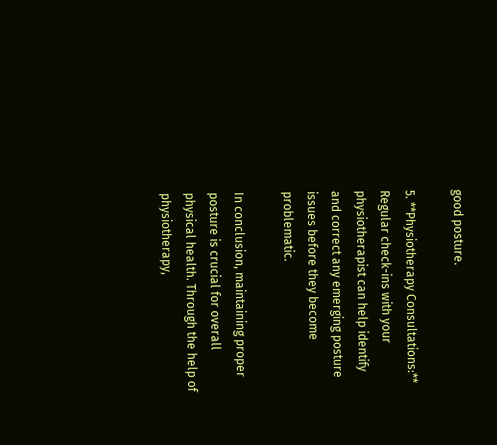good posture.

5. **Physiotherapy Consultations:** Regular check-ins with your physiotherapist can help identify and correct any emerging posture issues before they become problematic.

In conclusion, maintaining proper posture is crucial for overall physical health. Through the help of physiotherapy,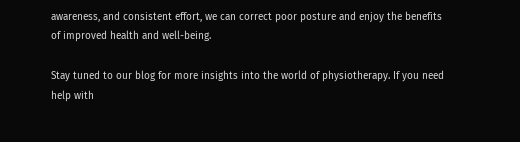awareness, and consistent effort, we can correct poor posture and enjoy the benefits of improved health and well-being.

Stay tuned to our blog for more insights into the world of physiotherapy. If you need help with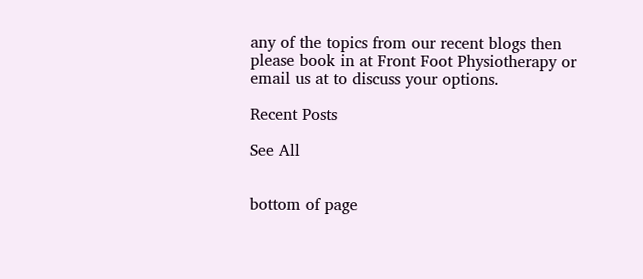any of the topics from our recent blogs then please book in at Front Foot Physiotherapy or email us at to discuss your options.

Recent Posts

See All


bottom of page